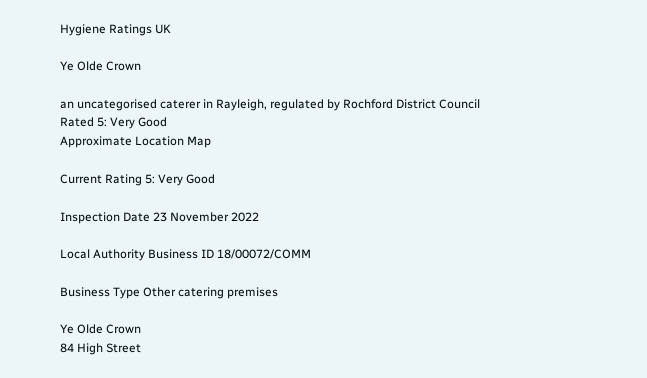Hygiene Ratings UK

Ye Olde Crown

an uncategorised caterer in Rayleigh, regulated by Rochford District Council
Rated 5: Very Good
Approximate Location Map

Current Rating 5: Very Good

Inspection Date 23 November 2022

Local Authority Business ID 18/00072/COMM

Business Type Other catering premises

Ye Olde Crown
84 High Street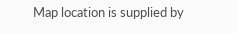Map location is supplied by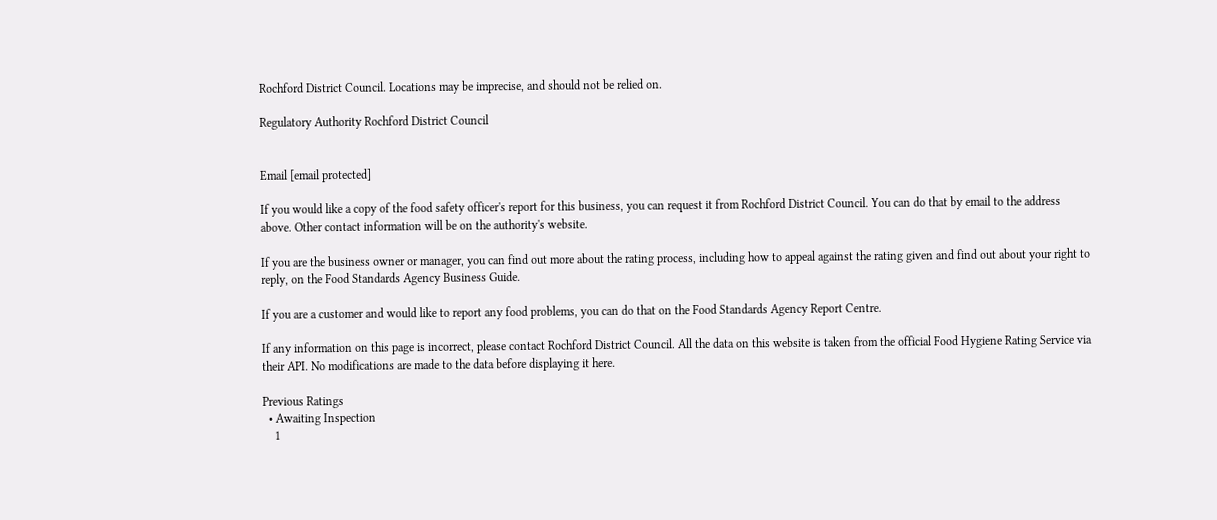Rochford District Council. Locations may be imprecise, and should not be relied on.

Regulatory Authority Rochford District Council


Email [email protected]

If you would like a copy of the food safety officer's report for this business, you can request it from Rochford District Council. You can do that by email to the address above. Other contact information will be on the authority's website.

If you are the business owner or manager, you can find out more about the rating process, including how to appeal against the rating given and find out about your right to reply, on the Food Standards Agency Business Guide.

If you are a customer and would like to report any food problems, you can do that on the Food Standards Agency Report Centre.

If any information on this page is incorrect, please contact Rochford District Council. All the data on this website is taken from the official Food Hygiene Rating Service via their API. No modifications are made to the data before displaying it here.

Previous Ratings
  • Awaiting Inspection
    1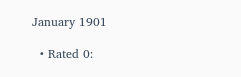January 1901

  • Rated 0: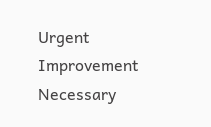Urgent Improvement Necessary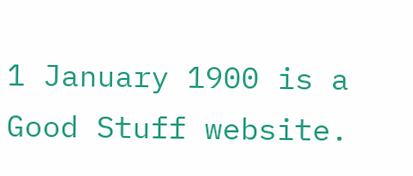1 January 1900 is a Good Stuff website.